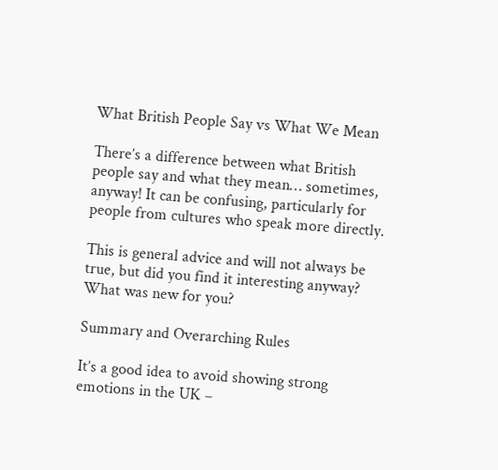What British People Say vs What We Mean

There’s a difference between what British people say and what they mean… sometimes, anyway! It can be confusing, particularly for people from cultures who speak more directly.

This is general advice and will not always be true, but did you find it interesting anyway? What was new for you?

Summary and Overarching Rules

It’s a good idea to avoid showing strong emotions in the UK –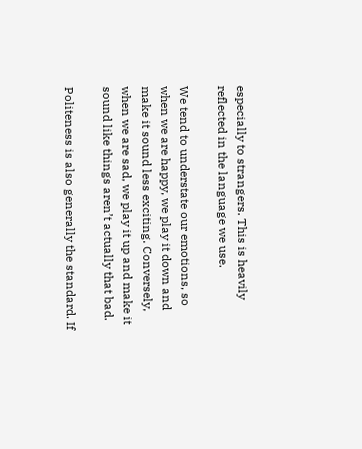especially to strangers. This is heavily reflected in the language we use.

We tend to understate our emotions, so when we are happy, we play it down and make it sound less exciting. Conversely, when we are sad, we play it up and make it sound like things aren’t actually that bad.

Politeness is also generally the standard. If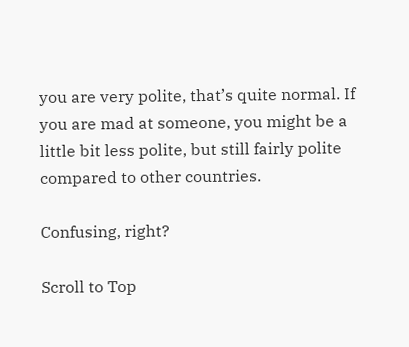you are very polite, that’s quite normal. If you are mad at someone, you might be a little bit less polite, but still fairly polite compared to other countries.

Confusing, right?

Scroll to Top